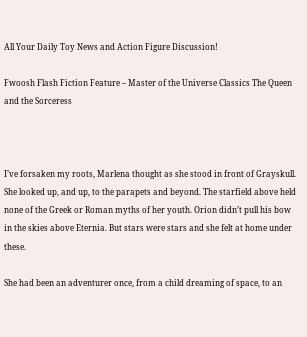All Your Daily Toy News and Action Figure Discussion!

Fwoosh Flash Fiction Feature – Master of the Universe Classics The Queen and the Sorceress



I’ve forsaken my roots, Marlena thought as she stood in front of Grayskull. She looked up, and up, to the parapets and beyond. The starfield above held none of the Greek or Roman myths of her youth. Orion didn’t pull his bow in the skies above Eternia. But stars were stars and she felt at home under these.

She had been an adventurer once, from a child dreaming of space, to an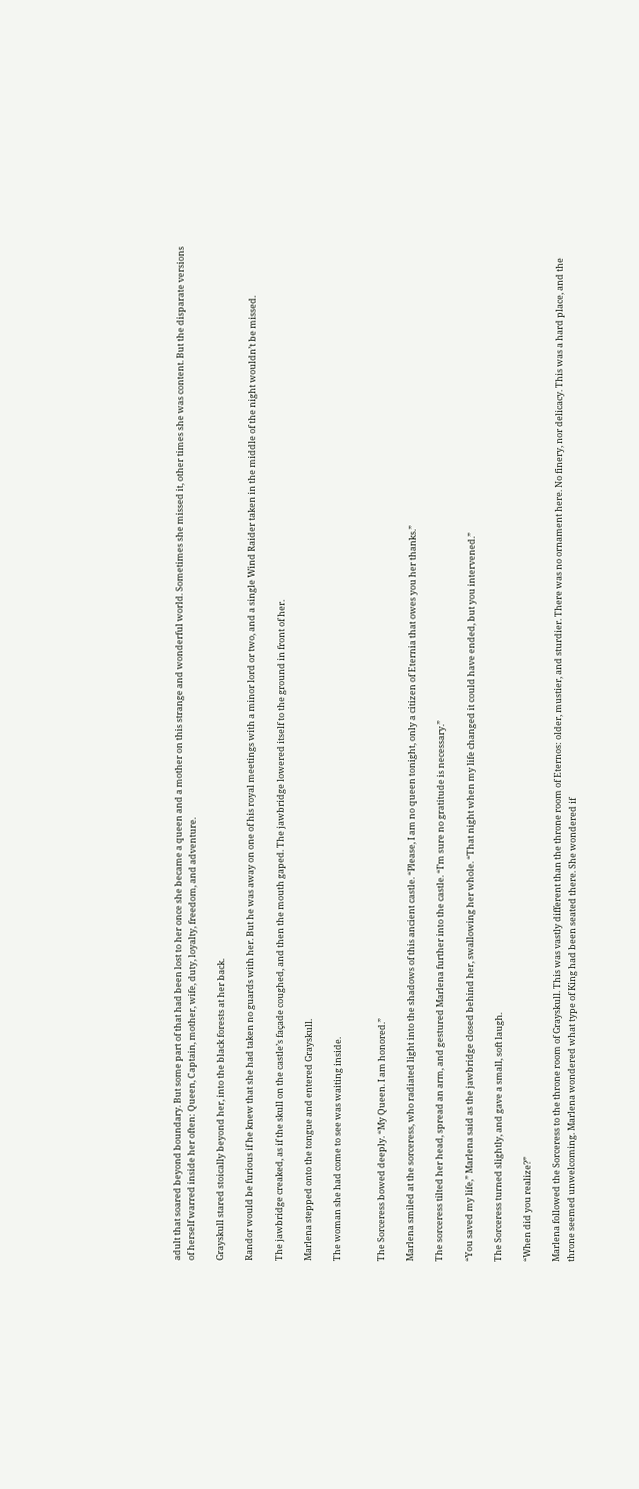adult that soared beyond boundary. But some part of that had been lost to her once she became a queen and a mother on this strange and wonderful world. Sometimes she missed it, other times she was content. But the disparate versions of herself warred inside her often: Queen, Captain, mother, wife, duty, loyalty, freedom, and adventure.

Grayskull stared stoically beyond her, into the black forests at her back.

Randor would be furious if he knew that she had taken no guards with her. But he was away on one of his royal meetings with a minor lord or two, and a single Wind Raider taken in the middle of the night wouldn’t be missed.

The jawbridge creaked, as if the skull on the castle’s façade coughed, and then the mouth gaped. The jawbridge lowered itself to the ground in front of her.

Marlena stepped onto the tongue and entered Grayskull.

The woman she had come to see was waiting inside.


The Sorceress bowed deeply. “My Queen. I am honored.”

Marlena smiled at the sorceress, who radiated light into the shadows of this ancient castle. “Please, I am no queen tonight, only a citizen of Eternia that owes you her thanks.”

The sorceress tilted her head, spread an arm, and gestured Marlena further into the castle. “I’m sure no gratitude is necessary.”

“You saved my life,” Marlena said as the jawbridge closed behind her, swallowing her whole. “That night when my life changed it could have ended, but you intervened.”

The Sorceress turned slightly, and gave a small, soft laugh.

“When did you realize?”

Marlena followed the Sorceress to the throne room of Grayskull. This was vastly different than the throne room of Eternos: older, mustier, and sturdier. There was no ornament here. No finery, nor delicacy. This was a hard place, and the throne seemed unwelcoming. Marlena wondered what type of King had been seated there. She wondered if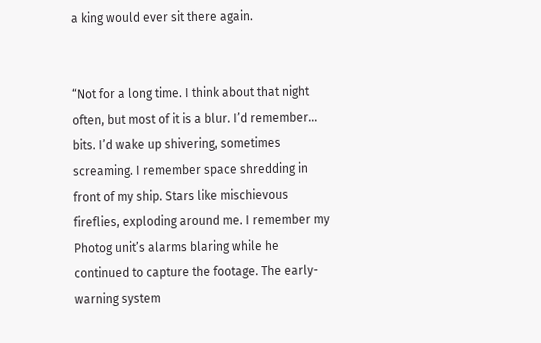a king would ever sit there again.


“Not for a long time. I think about that night often, but most of it is a blur. I’d remember… bits. I’d wake up shivering, sometimes screaming. I remember space shredding in front of my ship. Stars like mischievous fireflies, exploding around me. I remember my Photog unit’s alarms blaring while he continued to capture the footage. The early-warning system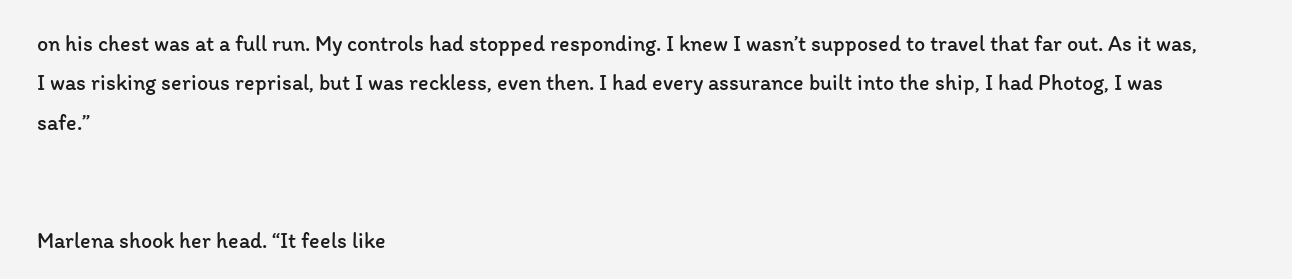on his chest was at a full run. My controls had stopped responding. I knew I wasn’t supposed to travel that far out. As it was, I was risking serious reprisal, but I was reckless, even then. I had every assurance built into the ship, I had Photog, I was safe.”


Marlena shook her head. “It feels like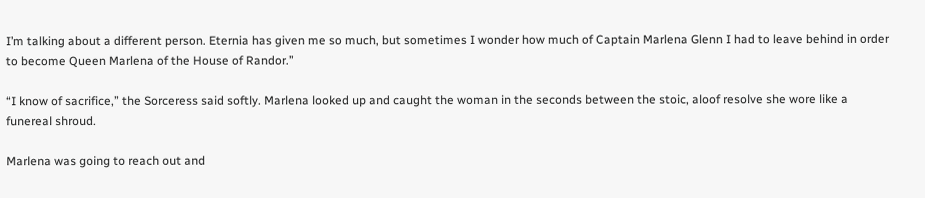I’m talking about a different person. Eternia has given me so much, but sometimes I wonder how much of Captain Marlena Glenn I had to leave behind in order to become Queen Marlena of the House of Randor.”

“I know of sacrifice,” the Sorceress said softly. Marlena looked up and caught the woman in the seconds between the stoic, aloof resolve she wore like a funereal shroud.

Marlena was going to reach out and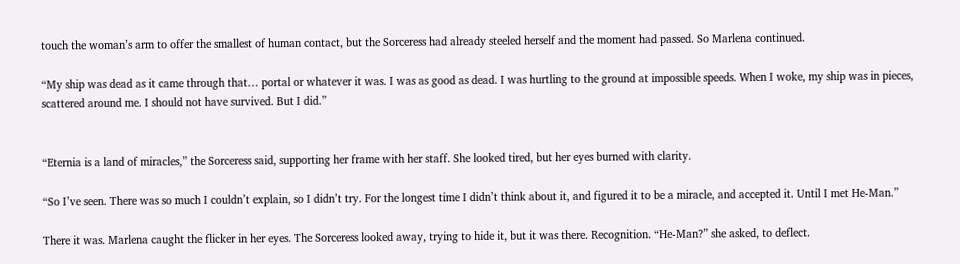touch the woman’s arm to offer the smallest of human contact, but the Sorceress had already steeled herself and the moment had passed. So Marlena continued.

“My ship was dead as it came through that… portal or whatever it was. I was as good as dead. I was hurtling to the ground at impossible speeds. When I woke, my ship was in pieces, scattered around me. I should not have survived. But I did.”


“Eternia is a land of miracles,” the Sorceress said, supporting her frame with her staff. She looked tired, but her eyes burned with clarity.

“So I’ve seen. There was so much I couldn’t explain, so I didn’t try. For the longest time I didn’t think about it, and figured it to be a miracle, and accepted it. Until I met He-Man.”

There it was. Marlena caught the flicker in her eyes. The Sorceress looked away, trying to hide it, but it was there. Recognition. “He-Man?” she asked, to deflect.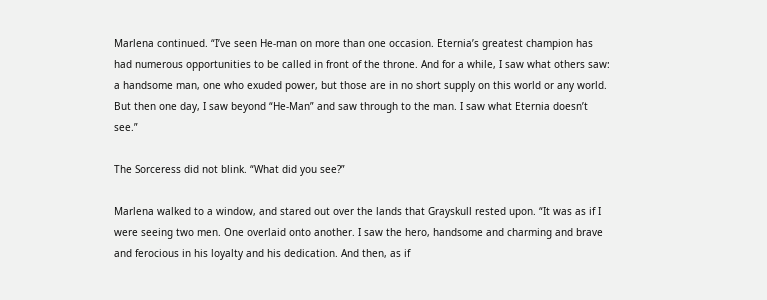Marlena continued. “I’ve seen He-man on more than one occasion. Eternia’s greatest champion has had numerous opportunities to be called in front of the throne. And for a while, I saw what others saw:  a handsome man, one who exuded power, but those are in no short supply on this world or any world. But then one day, I saw beyond “He-Man” and saw through to the man. I saw what Eternia doesn’t see.”

The Sorceress did not blink. “What did you see?”

Marlena walked to a window, and stared out over the lands that Grayskull rested upon. “It was as if I were seeing two men. One overlaid onto another. I saw the hero, handsome and charming and brave and ferocious in his loyalty and his dedication. And then, as if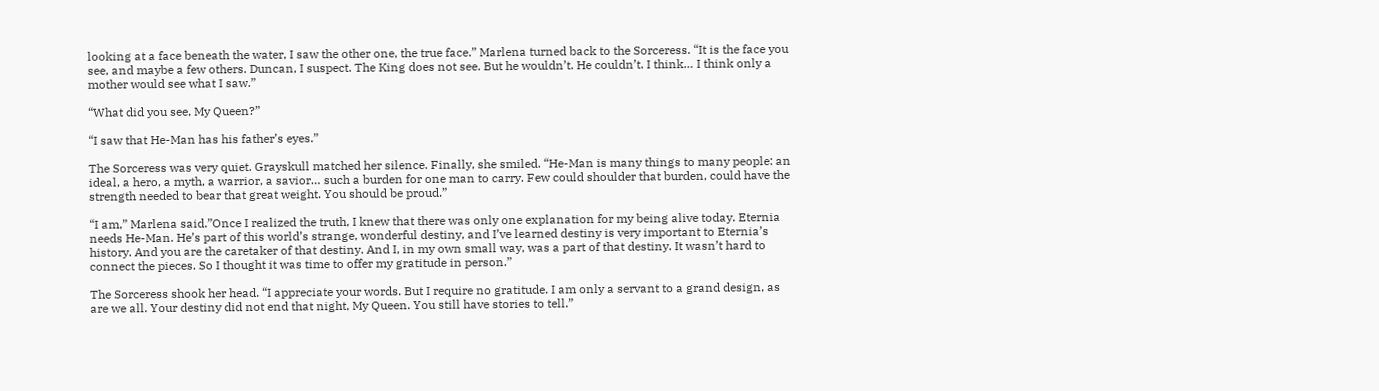looking at a face beneath the water, I saw the other one, the true face.” Marlena turned back to the Sorceress. “It is the face you see, and maybe a few others. Duncan, I suspect. The King does not see. But he wouldn’t. He couldn’t. I think… I think only a mother would see what I saw.”

“What did you see, My Queen?”

“I saw that He-Man has his father’s eyes.”

The Sorceress was very quiet. Grayskull matched her silence. Finally, she smiled. “He-Man is many things to many people: an ideal, a hero, a myth, a warrior, a savior… such a burden for one man to carry. Few could shoulder that burden, could have the strength needed to bear that great weight. You should be proud.”

“I am,” Marlena said.”Once I realized the truth, I knew that there was only one explanation for my being alive today. Eternia needs He-Man. He’s part of this world’s strange, wonderful destiny, and I’ve learned destiny is very important to Eternia’s history. And you are the caretaker of that destiny. And I, in my own small way, was a part of that destiny. It wasn’t hard to connect the pieces. So I thought it was time to offer my gratitude in person.”

The Sorceress shook her head. “I appreciate your words. But I require no gratitude. I am only a servant to a grand design, as are we all. Your destiny did not end that night, My Queen. You still have stories to tell.”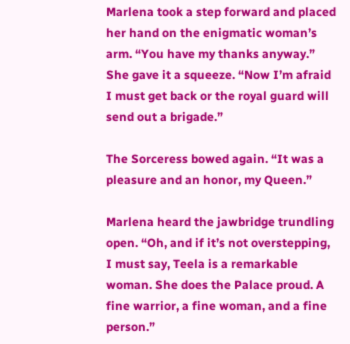Marlena took a step forward and placed her hand on the enigmatic woman’s arm. “You have my thanks anyway.” She gave it a squeeze. “Now I’m afraid I must get back or the royal guard will send out a brigade.”

The Sorceress bowed again. “It was a pleasure and an honor, my Queen.”

Marlena heard the jawbridge trundling open. “Oh, and if it’s not overstepping, I must say, Teela is a remarkable woman. She does the Palace proud. A fine warrior, a fine woman, and a fine person.”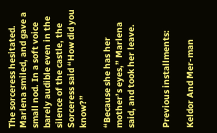The sorceress hesitated. Marlena smiled, and gave a small nod. In a soft voice barely audible even in the silence of the castle, the Sorceress said “How did you know?”

“Because she has her mother’s eyes,” Marlena said, and took her leave.


Previous installments:

Keldor And Mer-man